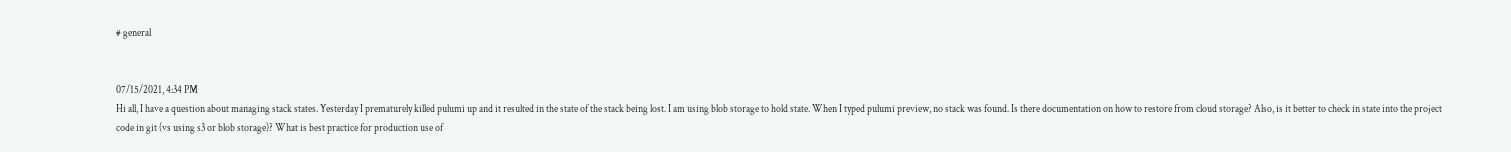# general


07/15/2021, 4:34 PM
Hi all, I have a question about managing stack states. Yesterday I prematurely killed pulumi up and it resulted in the state of the stack being lost. I am using blob storage to hold state. When I typed pulumi preview, no stack was found. Is there documentation on how to restore from cloud storage? Also, is it better to check in state into the project code in git (vs using s3 or blob storage)? What is best practice for production use of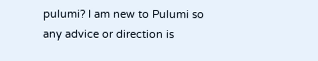pulumi? I am new to Pulumi so any advice or direction is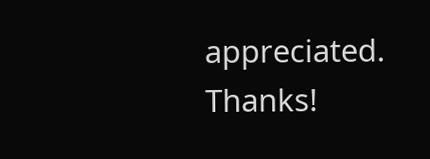appreciated. Thanks!